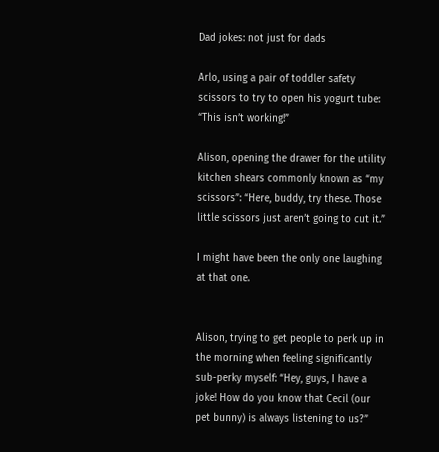Dad jokes: not just for dads

Arlo, using a pair of toddler safety scissors to try to open his yogurt tube: “This isn’t working!”

Alison, opening the drawer for the utility kitchen shears commonly known as “my scissors”: “Here, buddy, try these. Those little scissors just aren’t going to cut it.”

I might have been the only one laughing at that one.


Alison, trying to get people to perk up in the morning when feeling significantly sub-perky myself: “Hey, guys, I have a joke! How do you know that Cecil (our pet bunny) is always listening to us?”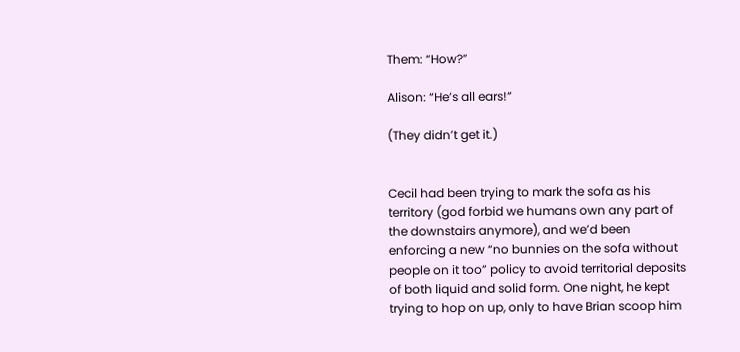Them: “How?”

Alison: “He’s all ears!”

(They didn’t get it.)


Cecil had been trying to mark the sofa as his territory (god forbid we humans own any part of the downstairs anymore), and we’d been enforcing a new “no bunnies on the sofa without people on it too” policy to avoid territorial deposits of both liquid and solid form. One night, he kept trying to hop on up, only to have Brian scoop him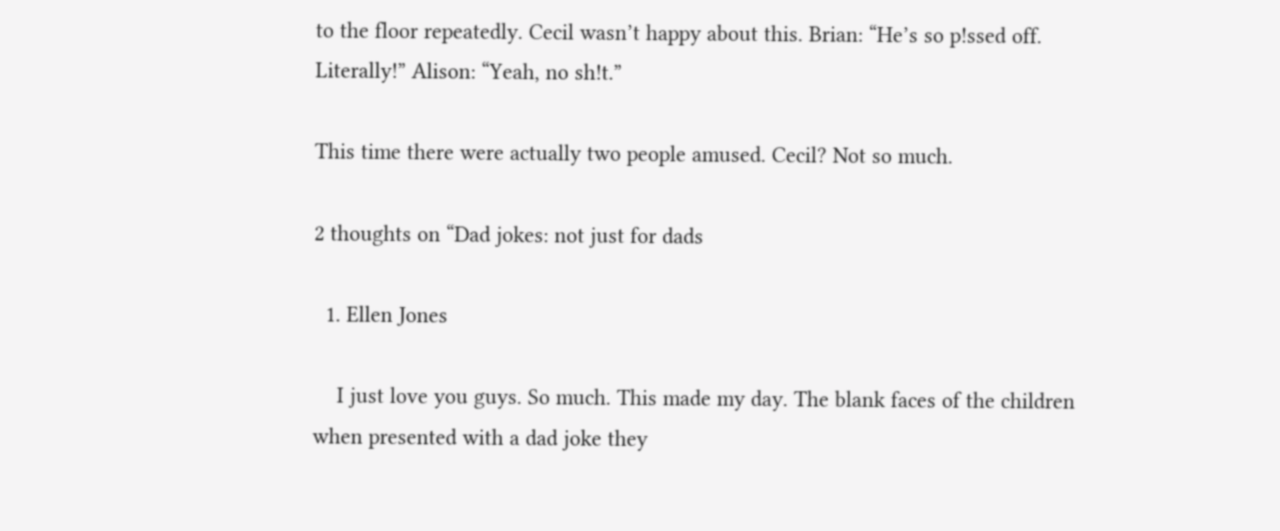to the floor repeatedly. Cecil wasn’t happy about this. Brian: “He’s so p!ssed off. Literally!” Alison: “Yeah, no sh!t.”

This time there were actually two people amused. Cecil? Not so much.

2 thoughts on “Dad jokes: not just for dads

  1. Ellen Jones

    I just love you guys. So much. This made my day. The blank faces of the children when presented with a dad joke they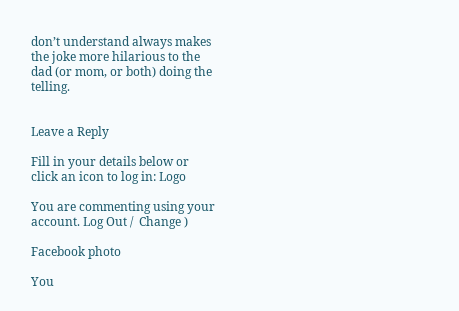don’t understand always makes the joke more hilarious to the dad (or mom, or both) doing the telling.


Leave a Reply

Fill in your details below or click an icon to log in: Logo

You are commenting using your account. Log Out /  Change )

Facebook photo

You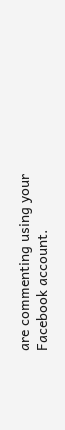are commenting using your Facebook account.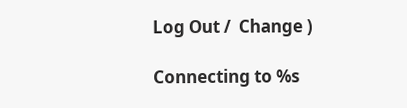Log Out /  Change )

Connecting to %s